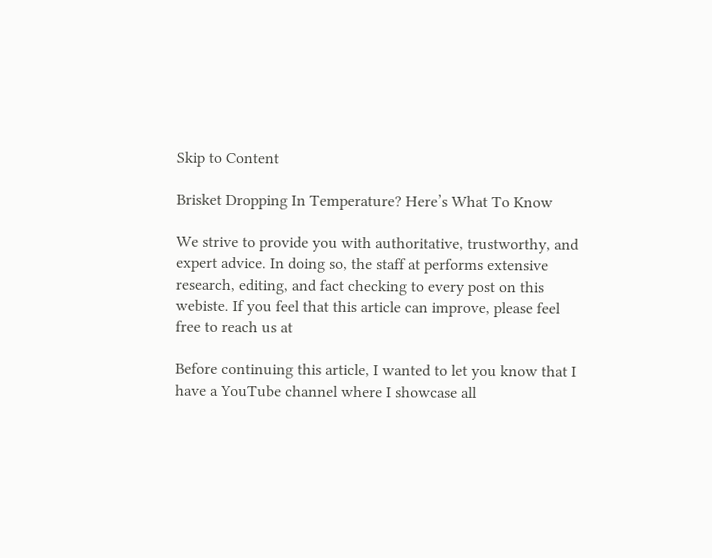Skip to Content

Brisket Dropping In Temperature? Here’s What To Know

We strive to provide you with authoritative, trustworthy, and expert advice. In doing so, the staff at performs extensive research, editing, and fact checking to every post on this webiste. If you feel that this article can improve, please feel free to reach us at

Before continuing this article, I wanted to let you know that I have a YouTube channel where I showcase all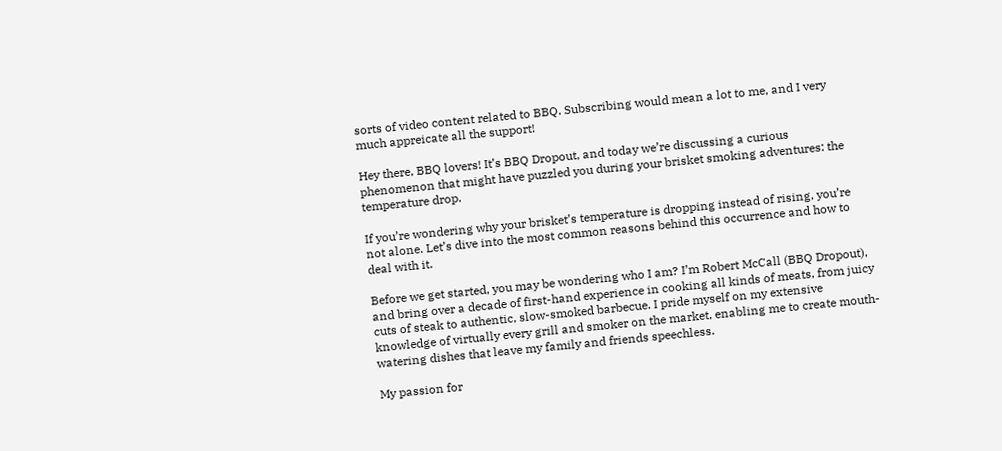sorts of video content related to BBQ. Subscribing would mean a lot to me, and I very much appreicate all the support!

Hey there, BBQ lovers! It’s BBQ Dropout, and today we’re discussing a curious phenomenon that might have puzzled you during your brisket smoking adventures: the temperature drop.

If you’re wondering why your brisket’s temperature is dropping instead of rising, you’re not alone. Let’s dive into the most common reasons behind this occurrence and how to deal with it.

Before we get started, you may be wondering who I am? I’m Robert McCall (BBQ Dropout), and bring over a decade of first-hand experience in cooking all kinds of meats, from juicy cuts of steak to authentic, slow-smoked barbecue. I pride myself on my extensive knowledge of virtually every grill and smoker on the market, enabling me to create mouth-watering dishes that leave my family and friends speechless.

My passion for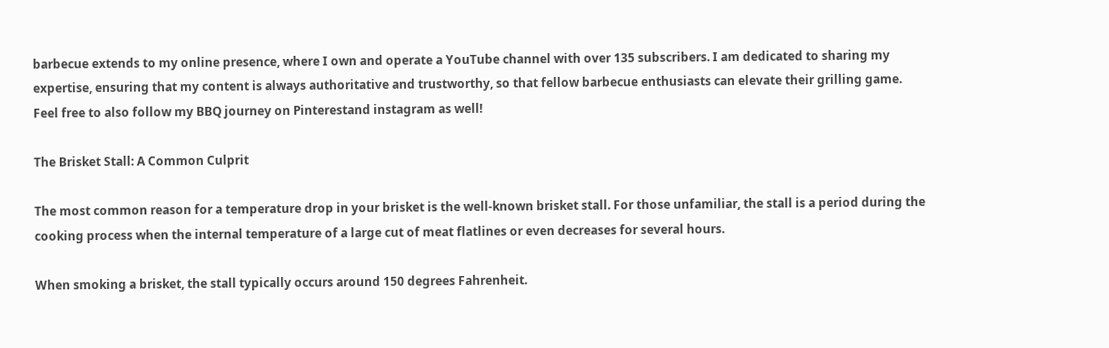barbecue extends to my online presence, where I own and operate a YouTube channel with over 135 subscribers. I am dedicated to sharing my expertise, ensuring that my content is always authoritative and trustworthy, so that fellow barbecue enthusiasts can elevate their grilling game. Feel free to also follow my BBQ journey on Pinterestand instagram as well!

The Brisket Stall: A Common Culprit

The most common reason for a temperature drop in your brisket is the well-known brisket stall. For those unfamiliar, the stall is a period during the cooking process when the internal temperature of a large cut of meat flatlines or even decreases for several hours.

When smoking a brisket, the stall typically occurs around 150 degrees Fahrenheit.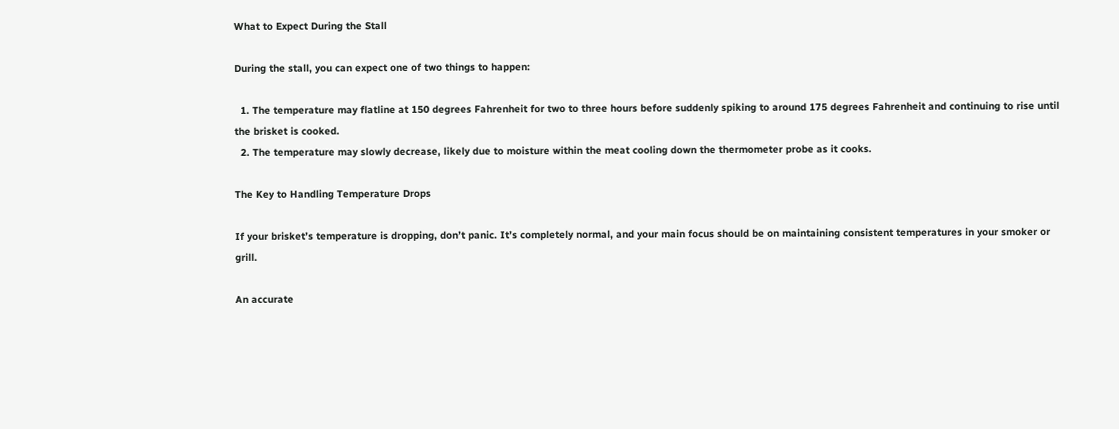What to Expect During the Stall

During the stall, you can expect one of two things to happen:

  1. The temperature may flatline at 150 degrees Fahrenheit for two to three hours before suddenly spiking to around 175 degrees Fahrenheit and continuing to rise until the brisket is cooked.
  2. The temperature may slowly decrease, likely due to moisture within the meat cooling down the thermometer probe as it cooks.

The Key to Handling Temperature Drops

If your brisket’s temperature is dropping, don’t panic. It’s completely normal, and your main focus should be on maintaining consistent temperatures in your smoker or grill.

An accurate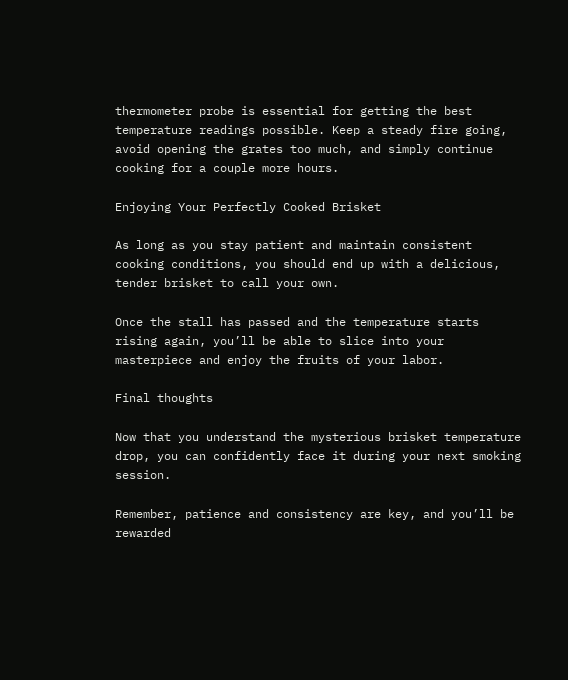thermometer probe is essential for getting the best temperature readings possible. Keep a steady fire going, avoid opening the grates too much, and simply continue cooking for a couple more hours.

Enjoying Your Perfectly Cooked Brisket

As long as you stay patient and maintain consistent cooking conditions, you should end up with a delicious, tender brisket to call your own.

Once the stall has passed and the temperature starts rising again, you’ll be able to slice into your masterpiece and enjoy the fruits of your labor.

Final thoughts

Now that you understand the mysterious brisket temperature drop, you can confidently face it during your next smoking session.

Remember, patience and consistency are key, and you’ll be rewarded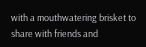with a mouthwatering brisket to share with friends and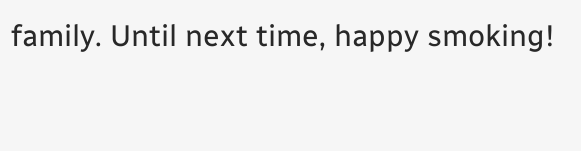family. Until next time, happy smoking!